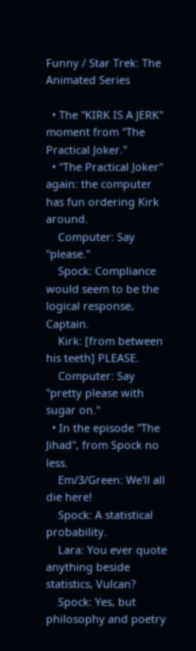Funny / Star Trek: The Animated Series

  • The "KIRK IS A JERK" moment from "The Practical Joker."
  • "The Practical Joker" again: the computer has fun ordering Kirk around.
    Computer: Say "please."
    Spock: Compliance would seem to be the logical response, Captain.
    Kirk: [from between his teeth] PLEASE.
    Computer: Say "pretty please with sugar on."
  • In the episode "The Jihad", from Spock no less.
    Em/3/Green: We'll all die here!
    Spock: A statistical probability.
    Lara: You ever quote anything beside statistics, Vulcan?
    Spock: Yes, but philosophy and poetry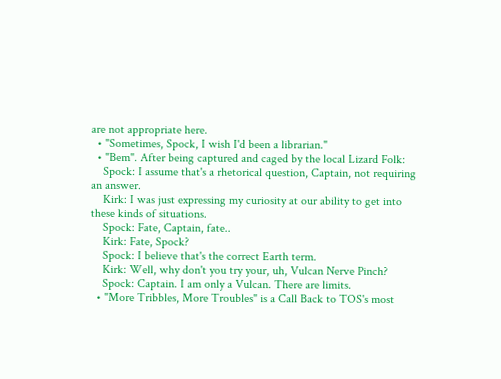are not appropriate here.
  • "Sometimes, Spock, I wish I'd been a librarian."
  • "Bem". After being captured and caged by the local Lizard Folk:
    Spock: I assume that's a rhetorical question, Captain, not requiring an answer.
    Kirk: I was just expressing my curiosity at our ability to get into these kinds of situations.
    Spock: Fate, Captain, fate..
    Kirk: Fate, Spock?
    Spock: I believe that's the correct Earth term.
    Kirk: Well, why don't you try your, uh, Vulcan Nerve Pinch?
    Spock: Captain. I am only a Vulcan. There are limits.
  • "More Tribbles, More Troubles" is a Call Back to TOS's most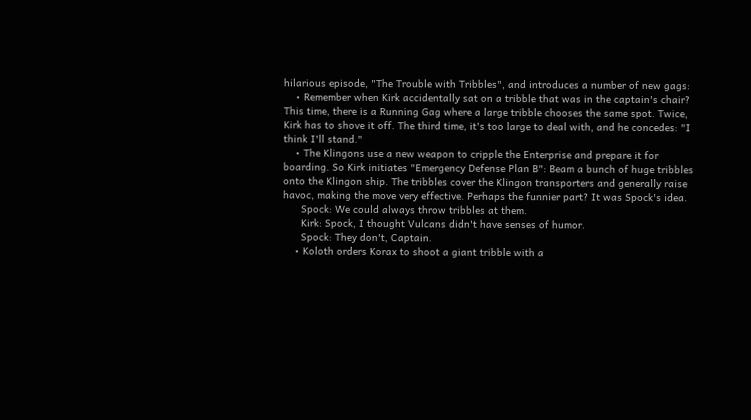hilarious episode, "The Trouble with Tribbles", and introduces a number of new gags:
    • Remember when Kirk accidentally sat on a tribble that was in the captain's chair? This time, there is a Running Gag where a large tribble chooses the same spot. Twice, Kirk has to shove it off. The third time, it's too large to deal with, and he concedes: "I think I'll stand."
    • The Klingons use a new weapon to cripple the Enterprise and prepare it for boarding. So Kirk initiates "Emergency Defense Plan B": Beam a bunch of huge tribbles onto the Klingon ship. The tribbles cover the Klingon transporters and generally raise havoc, making the move very effective. Perhaps the funnier part? It was Spock's idea.
      Spock: We could always throw tribbles at them.
      Kirk: Spock, I thought Vulcans didn't have senses of humor.
      Spock: They don't, Captain.
    • Koloth orders Korax to shoot a giant tribble with a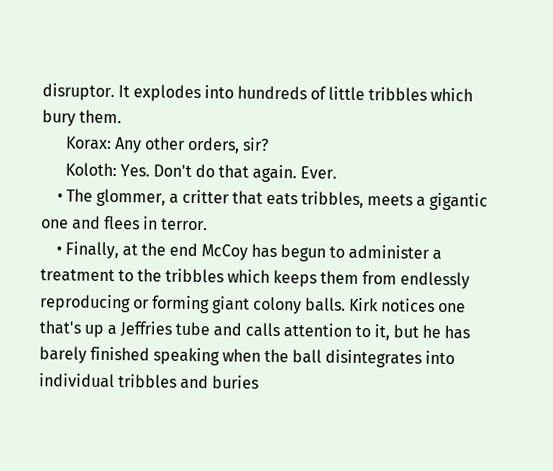disruptor. It explodes into hundreds of little tribbles which bury them.
      Korax: Any other orders, sir?
      Koloth: Yes. Don't do that again. Ever.
    • The glommer, a critter that eats tribbles, meets a gigantic one and flees in terror.
    • Finally, at the end McCoy has begun to administer a treatment to the tribbles which keeps them from endlessly reproducing or forming giant colony balls. Kirk notices one that's up a Jeffries tube and calls attention to it, but he has barely finished speaking when the ball disintegrates into individual tribbles and buries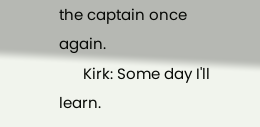the captain once again.
      Kirk: Some day I'll learn.